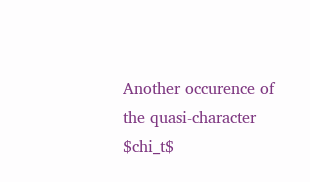Another occurence of the quasi-character $chi_t$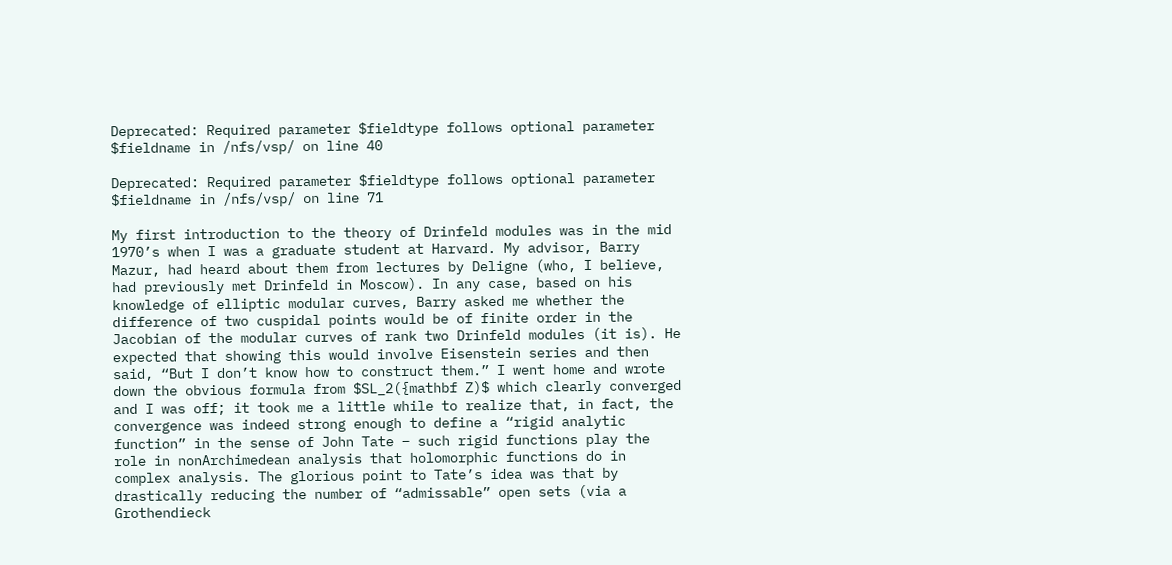Deprecated: Required parameter $fieldtype follows optional parameter $fieldname in /nfs/vsp/ on line 40

Deprecated: Required parameter $fieldtype follows optional parameter $fieldname in /nfs/vsp/ on line 71

My first introduction to the theory of Drinfeld modules was in the mid 1970’s when I was a graduate student at Harvard. My advisor, Barry Mazur, had heard about them from lectures by Deligne (who, I believe, had previously met Drinfeld in Moscow). In any case, based on his knowledge of elliptic modular curves, Barry asked me whether the difference of two cuspidal points would be of finite order in the Jacobian of the modular curves of rank two Drinfeld modules (it is). He expected that showing this would involve Eisenstein series and then said, “But I don’t know how to construct them.” I went home and wrote down the obvious formula from $SL_2({mathbf Z)$ which clearly converged and I was off; it took me a little while to realize that, in fact, the convergence was indeed strong enough to define a “rigid analytic function” in the sense of John Tate – such rigid functions play the role in nonArchimedean analysis that holomorphic functions do in complex analysis. The glorious point to Tate’s idea was that by drastically reducing the number of “admissable” open sets (via a Grothendieck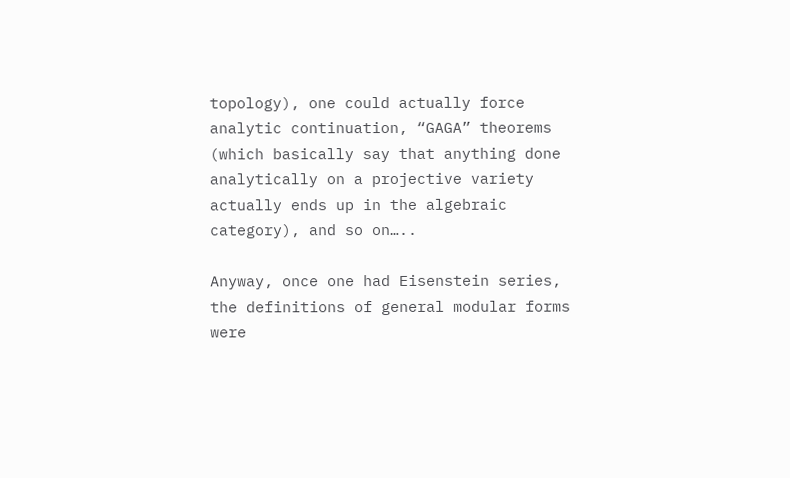topology), one could actually force analytic continuation, “GAGA” theorems (which basically say that anything done analytically on a projective variety actually ends up in the algebraic category), and so on…..

Anyway, once one had Eisenstein series, the definitions of general modular forms were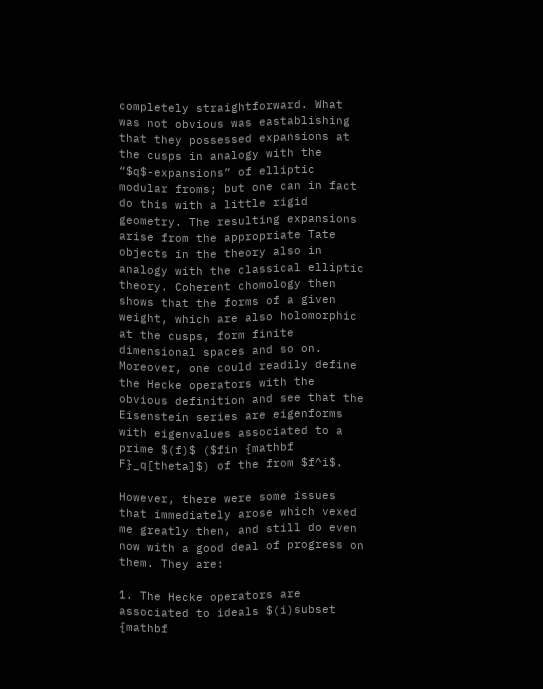completely straightforward. What was not obvious was eastablishing that they possessed expansions at the cusps in analogy with the “$q$-expansions” of elliptic modular froms; but one can in fact do this with a little rigid geometry. The resulting expansions arise from the appropriate Tate objects in the theory also in analogy with the classical elliptic theory. Coherent chomology then shows that the forms of a given weight, which are also holomorphic at the cusps, form finite dimensional spaces and so on. Moreover, one could readily define the Hecke operators with the obvious definition and see that the Eisenstein series are eigenforms with eigenvalues associated to a prime $(f)$ ($fin {mathbf F}_q[theta]$) of the from $f^i$.

However, there were some issues that immediately arose which vexed me greatly then, and still do even now with a good deal of progress on them. They are:

1. The Hecke operators are associated to ideals $(i)subset {mathbf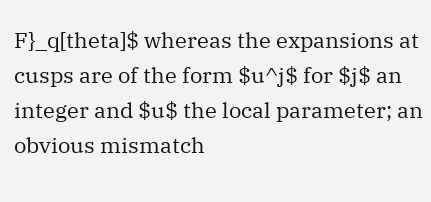F}_q[theta]$ whereas the expansions at cusps are of the form $u^j$ for $j$ an integer and $u$ the local parameter; an obvious mismatch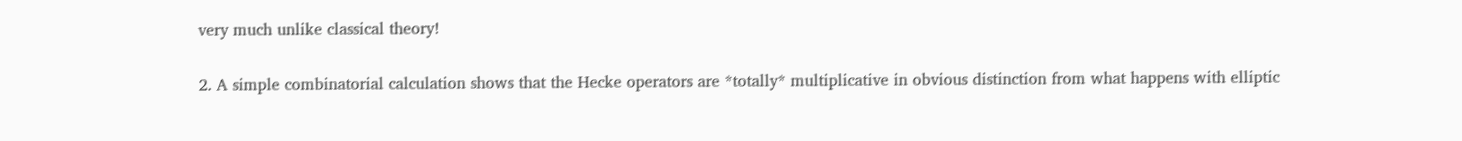very much unlike classical theory!

2. A simple combinatorial calculation shows that the Hecke operators are *totally* multiplicative in obvious distinction from what happens with elliptic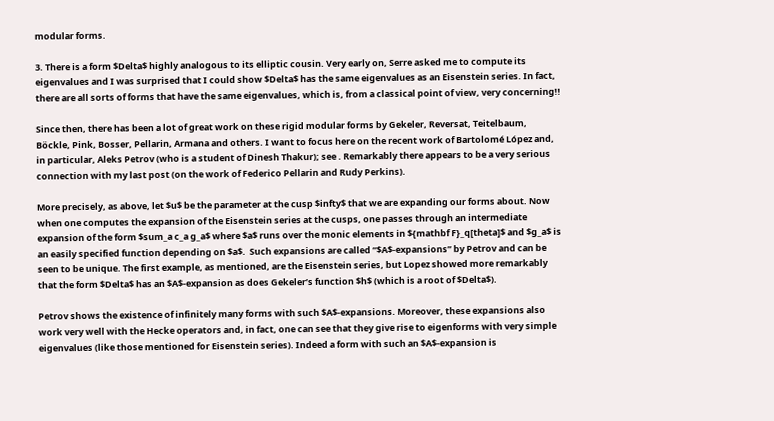modular forms.

3. There is a form $Delta$ highly analogous to its elliptic cousin. Very early on, Serre asked me to compute its eigenvalues and I was surprised that I could show $Delta$ has the same eigenvalues as an Eisenstein series. In fact, there are all sorts of forms that have the same eigenvalues, which is, from a classical point of view, very concerning!!

Since then, there has been a lot of great work on these rigid modular forms by Gekeler, Reversat, Teitelbaum, Böckle, Pink, Bosser, Pellarin, Armana and others. I want to focus here on the recent work of Bartolomé López and, in particular, Aleks Petrov (who is a student of Dinesh Thakur); see . Remarkably there appears to be a very serious connection with my last post (on the work of Federico Pellarin and Rudy Perkins).

More precisely, as above, let $u$ be the parameter at the cusp $infty$ that we are expanding our forms about. Now when one computes the expansion of the Eisenstein series at the cusps, one passes through an intermediate expansion of the form $sum_a c_a g_a$ where $a$ runs over the monic elements in ${mathbf F}_q[theta]$ and $g_a$ is an easily specified function depending on $a$.  Such expansions are called “$A$-expansions” by Petrov and can be seen to be unique. The first example, as mentioned, are the Eisenstein series, but Lopez showed more remarkably that the form $Delta$ has an $A$-expansion as does Gekeler’s function $h$ (which is a root of $Delta$).

Petrov shows the existence of infinitely many forms with such $A$-expansions. Moreover, these expansions also work very well with the Hecke operators and, in fact, one can see that they give rise to eigenforms with very simple eigenvalues (like those mentioned for Eisenstein series). Indeed a form with such an $A$-expansion is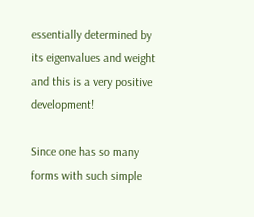essentially determined by its eigenvalues and weight  and this is a very positive development!

Since one has so many forms with such simple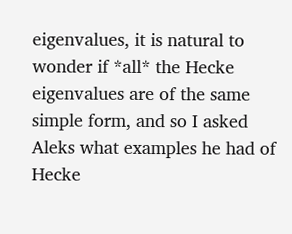eigenvalues, it is natural to wonder if *all* the Hecke eigenvalues are of the same simple form, and so I asked Aleks what examples he had of Hecke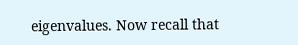eigenvalues. Now recall that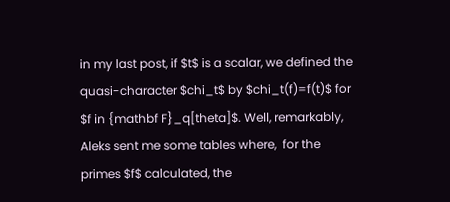in my last post, if $t$ is a scalar, we defined the quasi-character $chi_t$ by $chi_t(f)=f(t)$ for $f in {mathbf F}_q[theta]$. Well, remarkably, Aleks sent me some tables where,  for the primes $f$ calculated, the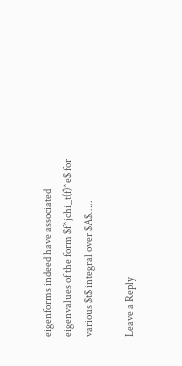eigenforms indeed have associated eigenvalues of the form $f^jchi_t(f)^e$ for various $t$ integral over $A$…..

Leave a Reply